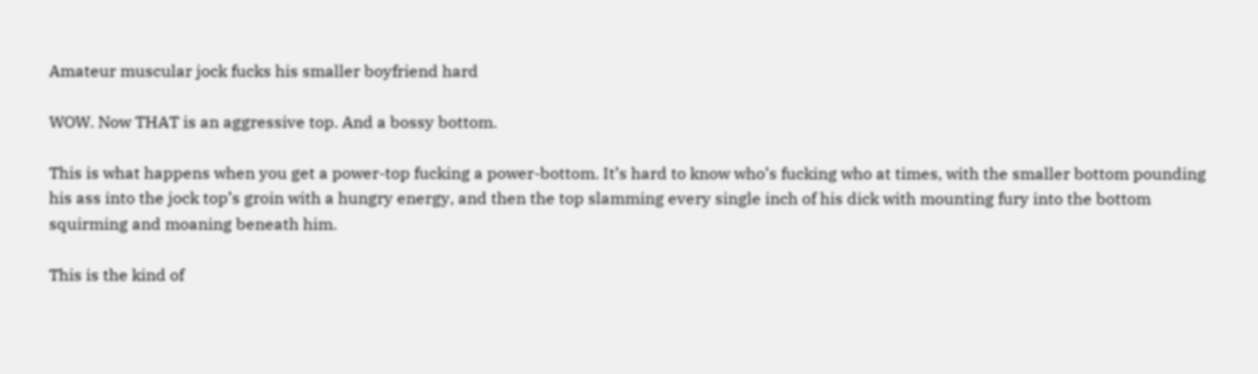Amateur muscular jock fucks his smaller boyfriend hard

WOW. Now THAT is an aggressive top. And a bossy bottom.

This is what happens when you get a power-top fucking a power-bottom. It’s hard to know who’s fucking who at times, with the smaller bottom pounding his ass into the jock top’s groin with a hungry energy, and then the top slamming every single inch of his dick with mounting fury into the bottom squirming and moaning beneath him.

This is the kind of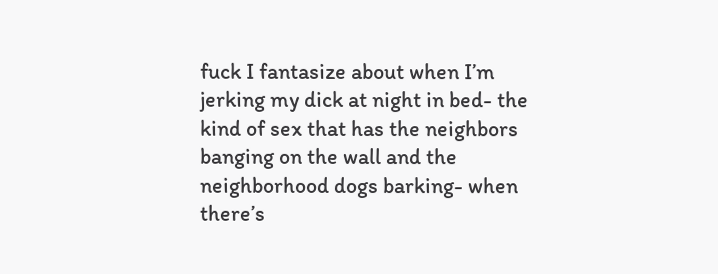fuck I fantasize about when I’m jerking my dick at night in bed- the kind of sex that has the neighbors banging on the wall and the neighborhood dogs barking- when there’s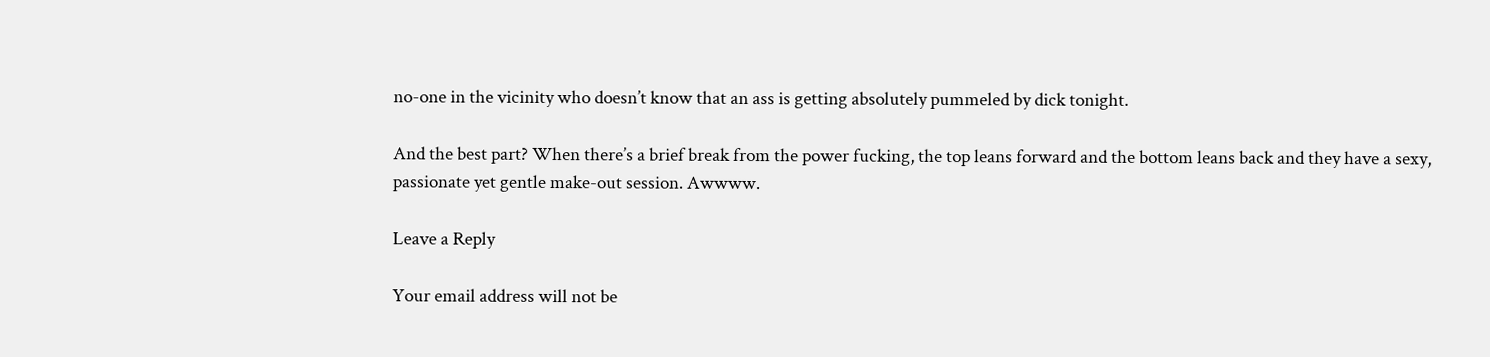no-one in the vicinity who doesn’t know that an ass is getting absolutely pummeled by dick tonight.

And the best part? When there’s a brief break from the power fucking, the top leans forward and the bottom leans back and they have a sexy, passionate yet gentle make-out session. Awwww.

Leave a Reply

Your email address will not be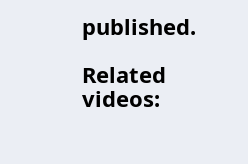published.

Related videos: